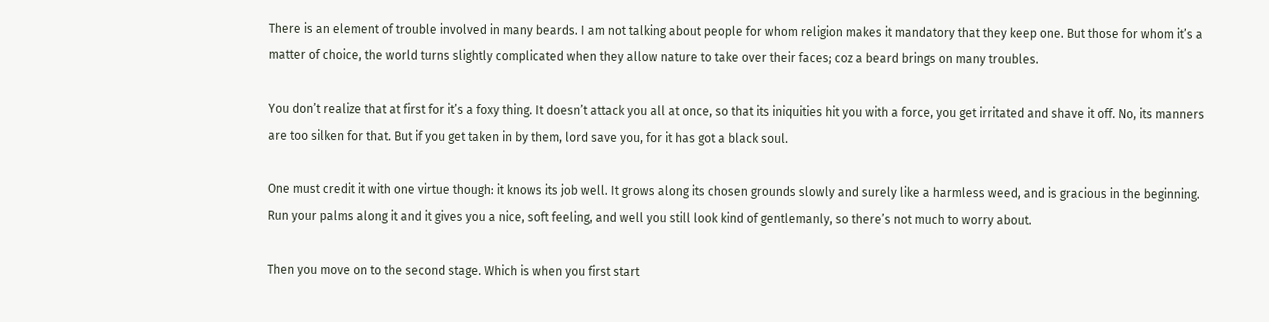There is an element of trouble involved in many beards. I am not talking about people for whom religion makes it mandatory that they keep one. But those for whom it’s a matter of choice, the world turns slightly complicated when they allow nature to take over their faces; coz a beard brings on many troubles.

You don’t realize that at first for it’s a foxy thing. It doesn’t attack you all at once, so that its iniquities hit you with a force, you get irritated and shave it off. No, its manners are too silken for that. But if you get taken in by them, lord save you, for it has got a black soul.

One must credit it with one virtue though: it knows its job well. It grows along its chosen grounds slowly and surely like a harmless weed, and is gracious in the beginning. Run your palms along it and it gives you a nice, soft feeling, and well you still look kind of gentlemanly, so there’s not much to worry about.

Then you move on to the second stage. Which is when you first start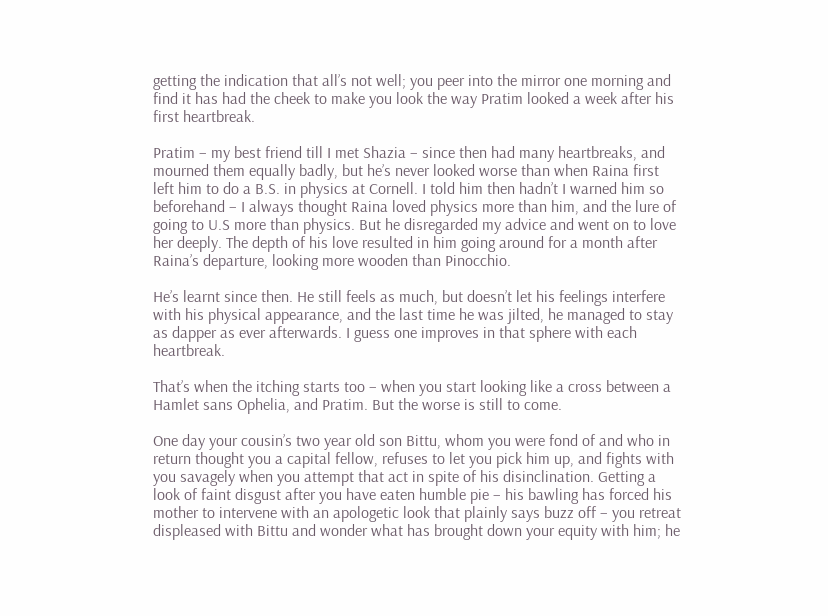getting the indication that all’s not well; you peer into the mirror one morning and find it has had the cheek to make you look the way Pratim looked a week after his first heartbreak.

Pratim – my best friend till I met Shazia – since then had many heartbreaks, and mourned them equally badly, but he’s never looked worse than when Raina first left him to do a B.S. in physics at Cornell. I told him then hadn’t I warned him so beforehand – I always thought Raina loved physics more than him, and the lure of going to U.S more than physics. But he disregarded my advice and went on to love her deeply. The depth of his love resulted in him going around for a month after Raina’s departure, looking more wooden than Pinocchio.

He’s learnt since then. He still feels as much, but doesn’t let his feelings interfere with his physical appearance, and the last time he was jilted, he managed to stay as dapper as ever afterwards. I guess one improves in that sphere with each heartbreak.

That’s when the itching starts too – when you start looking like a cross between a Hamlet sans Ophelia, and Pratim. But the worse is still to come.

One day your cousin’s two year old son Bittu, whom you were fond of and who in return thought you a capital fellow, refuses to let you pick him up, and fights with you savagely when you attempt that act in spite of his disinclination. Getting a look of faint disgust after you have eaten humble pie – his bawling has forced his mother to intervene with an apologetic look that plainly says buzz off – you retreat displeased with Bittu and wonder what has brought down your equity with him; he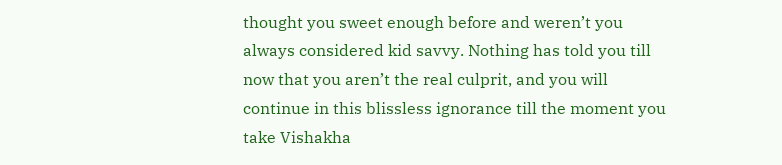thought you sweet enough before and weren’t you always considered kid savvy. Nothing has told you till now that you aren’t the real culprit, and you will continue in this blissless ignorance till the moment you take Vishakha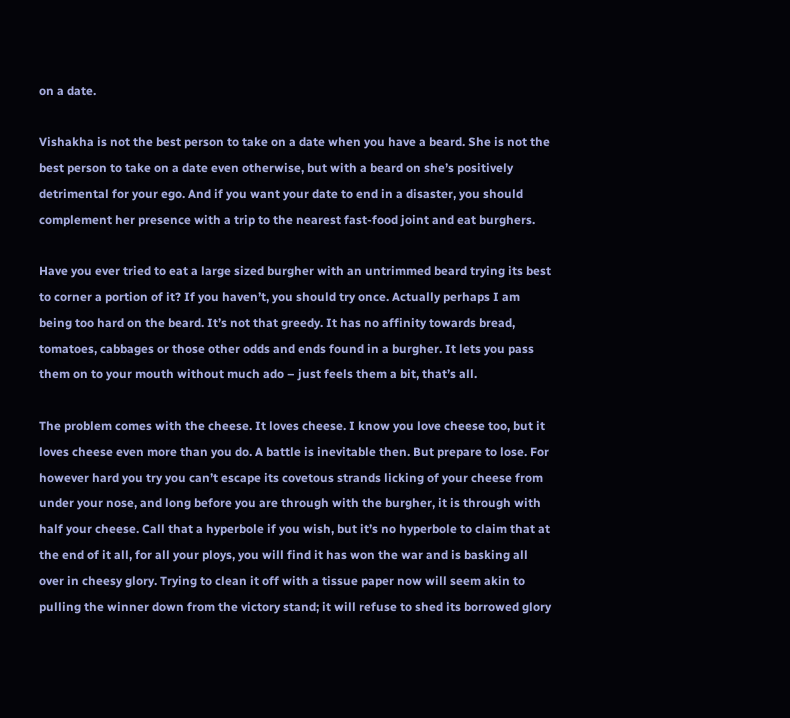on a date.

Vishakha is not the best person to take on a date when you have a beard. She is not the best person to take on a date even otherwise, but with a beard on she’s positively detrimental for your ego. And if you want your date to end in a disaster, you should complement her presence with a trip to the nearest fast-food joint and eat burghers.

Have you ever tried to eat a large sized burgher with an untrimmed beard trying its best to corner a portion of it? If you haven’t, you should try once. Actually perhaps I am being too hard on the beard. It’s not that greedy. It has no affinity towards bread, tomatoes, cabbages or those other odds and ends found in a burgher. It lets you pass them on to your mouth without much ado – just feels them a bit, that’s all.

The problem comes with the cheese. It loves cheese. I know you love cheese too, but it loves cheese even more than you do. A battle is inevitable then. But prepare to lose. For however hard you try you can’t escape its covetous strands licking of your cheese from under your nose, and long before you are through with the burgher, it is through with half your cheese. Call that a hyperbole if you wish, but it’s no hyperbole to claim that at the end of it all, for all your ploys, you will find it has won the war and is basking all over in cheesy glory. Trying to clean it off with a tissue paper now will seem akin to pulling the winner down from the victory stand; it will refuse to shed its borrowed glory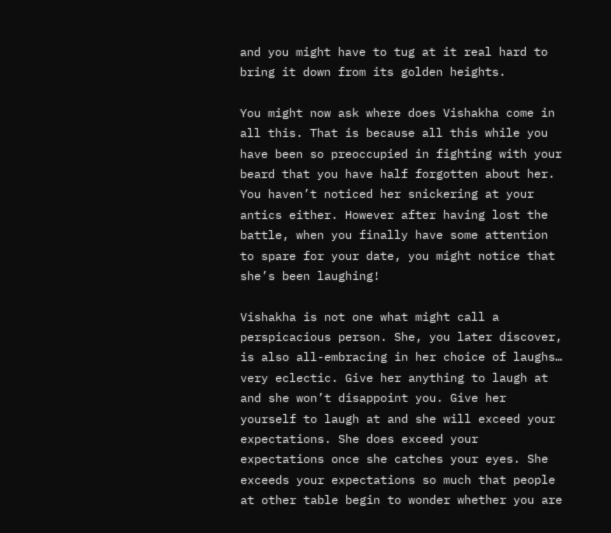and you might have to tug at it real hard to bring it down from its golden heights.

You might now ask where does Vishakha come in all this. That is because all this while you have been so preoccupied in fighting with your beard that you have half forgotten about her. You haven’t noticed her snickering at your antics either. However after having lost the battle, when you finally have some attention to spare for your date, you might notice that she’s been laughing!

Vishakha is not one what might call a perspicacious person. She, you later discover, is also all-embracing in her choice of laughs… very eclectic. Give her anything to laugh at and she won’t disappoint you. Give her yourself to laugh at and she will exceed your expectations. She does exceed your expectations once she catches your eyes. She exceeds your expectations so much that people at other table begin to wonder whether you are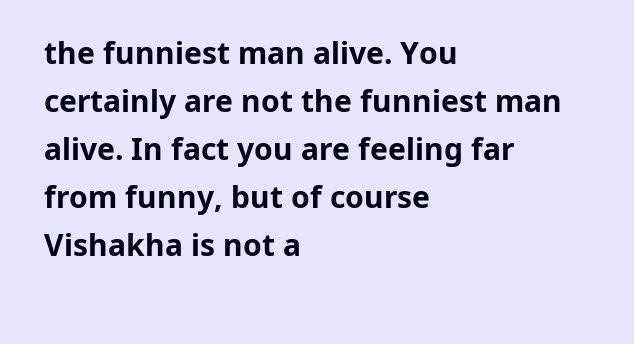the funniest man alive. You certainly are not the funniest man alive. In fact you are feeling far from funny, but of course Vishakha is not a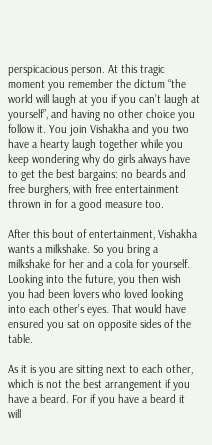perspicacious person. At this tragic moment you remember the dictum “the world will laugh at you if you can’t laugh at yourself”, and having no other choice you follow it. You join Vishakha and you two have a hearty laugh together while you keep wondering why do girls always have to get the best bargains: no beards and free burghers, with free entertainment thrown in for a good measure too.

After this bout of entertainment, Vishakha wants a milkshake. So you bring a milkshake for her and a cola for yourself. Looking into the future, you then wish you had been lovers who loved looking into each other’s eyes. That would have ensured you sat on opposite sides of the table.

As it is you are sitting next to each other, which is not the best arrangement if you have a beard. For if you have a beard it will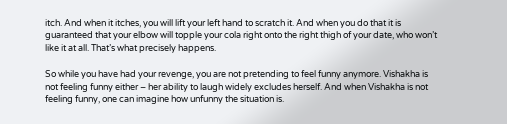itch. And when it itches, you will lift your left hand to scratch it. And when you do that it is guaranteed that your elbow will topple your cola right onto the right thigh of your date, who won’t like it at all. That’s what precisely happens.

So while you have had your revenge, you are not pretending to feel funny anymore. Vishakha is not feeling funny either – her ability to laugh widely excludes herself. And when Vishakha is not feeling funny, one can imagine how unfunny the situation is.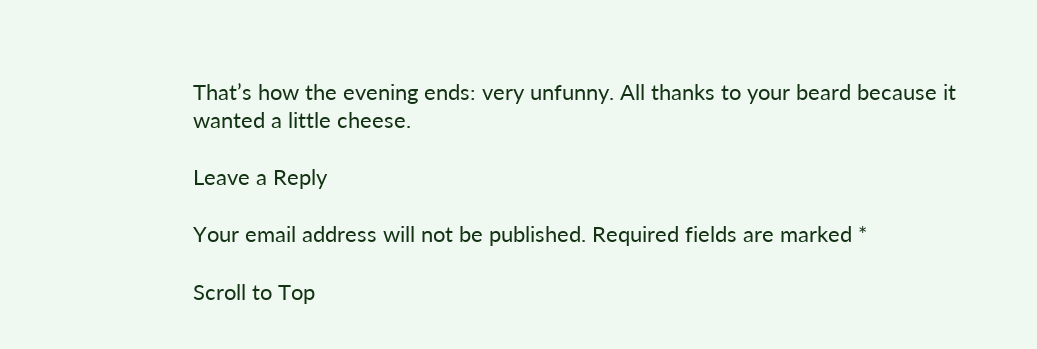That’s how the evening ends: very unfunny. All thanks to your beard because it wanted a little cheese.

Leave a Reply

Your email address will not be published. Required fields are marked *

Scroll to Top